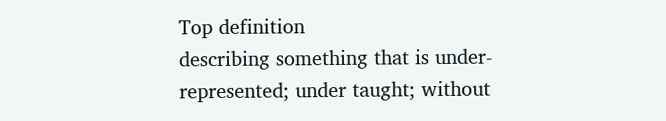Top definition
describing something that is under-represented; under taught; without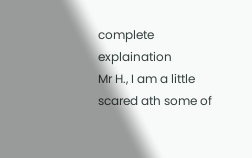complete explaination
Mr H., I am a little scared ath some of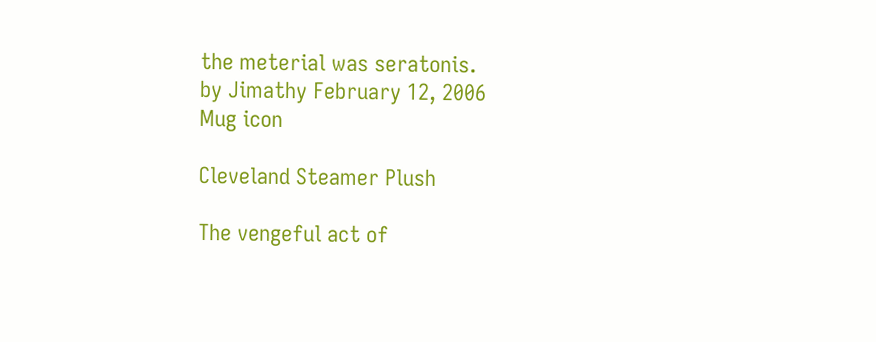the meterial was seratonis.
by Jimathy February 12, 2006
Mug icon

Cleveland Steamer Plush

The vengeful act of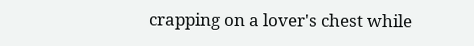crapping on a lover's chest while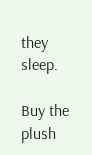they sleep.

Buy the plush